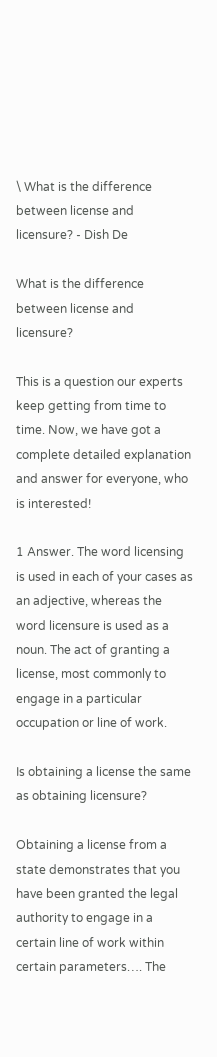\ What is the difference between license and licensure? - Dish De

What is the difference between license and licensure?

This is a question our experts keep getting from time to time. Now, we have got a complete detailed explanation and answer for everyone, who is interested!

1 Answer. The word licensing is used in each of your cases as an adjective, whereas the word licensure is used as a noun. The act of granting a license, most commonly to engage in a particular occupation or line of work.

Is obtaining a license the same as obtaining licensure?

Obtaining a license from a state demonstrates that you have been granted the legal authority to engage in a certain line of work within certain parameters…. The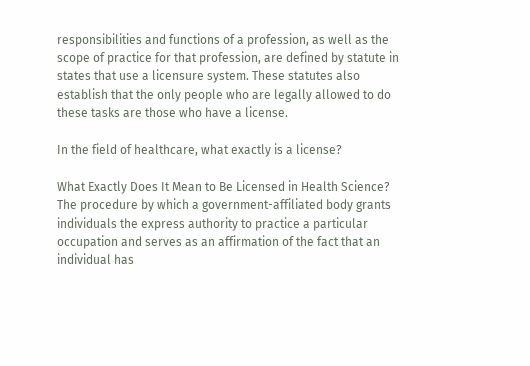responsibilities and functions of a profession, as well as the scope of practice for that profession, are defined by statute in states that use a licensure system. These statutes also establish that the only people who are legally allowed to do these tasks are those who have a license.

In the field of healthcare, what exactly is a license?

What Exactly Does It Mean to Be Licensed in Health Science? The procedure by which a government-affiliated body grants individuals the express authority to practice a particular occupation and serves as an affirmation of the fact that an individual has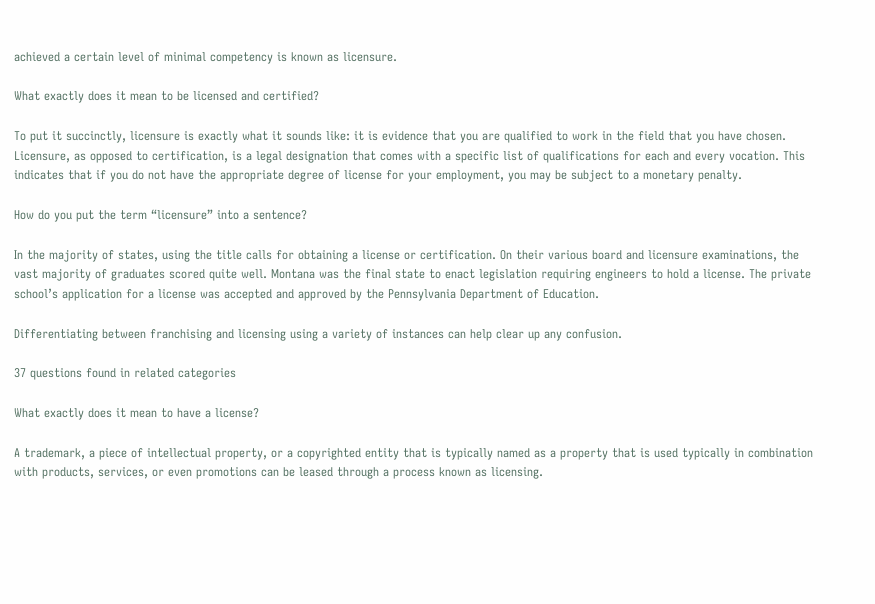achieved a certain level of minimal competency is known as licensure.

What exactly does it mean to be licensed and certified?

To put it succinctly, licensure is exactly what it sounds like: it is evidence that you are qualified to work in the field that you have chosen. Licensure, as opposed to certification, is a legal designation that comes with a specific list of qualifications for each and every vocation. This indicates that if you do not have the appropriate degree of license for your employment, you may be subject to a monetary penalty.

How do you put the term “licensure” into a sentence?

In the majority of states, using the title calls for obtaining a license or certification. On their various board and licensure examinations, the vast majority of graduates scored quite well. Montana was the final state to enact legislation requiring engineers to hold a license. The private school’s application for a license was accepted and approved by the Pennsylvania Department of Education.

Differentiating between franchising and licensing using a variety of instances can help clear up any confusion.

37 questions found in related categories

What exactly does it mean to have a license?

A trademark, a piece of intellectual property, or a copyrighted entity that is typically named as a property that is used typically in combination with products, services, or even promotions can be leased through a process known as licensing.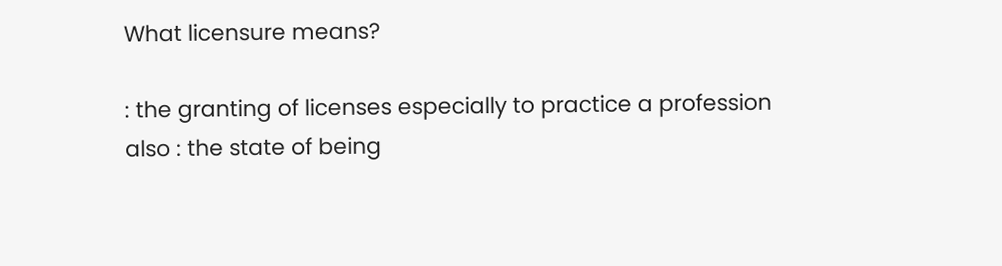What licensure means?

: the granting of licenses especially to practice a profession also : the state of being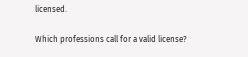licensed.

Which professions call for a valid license?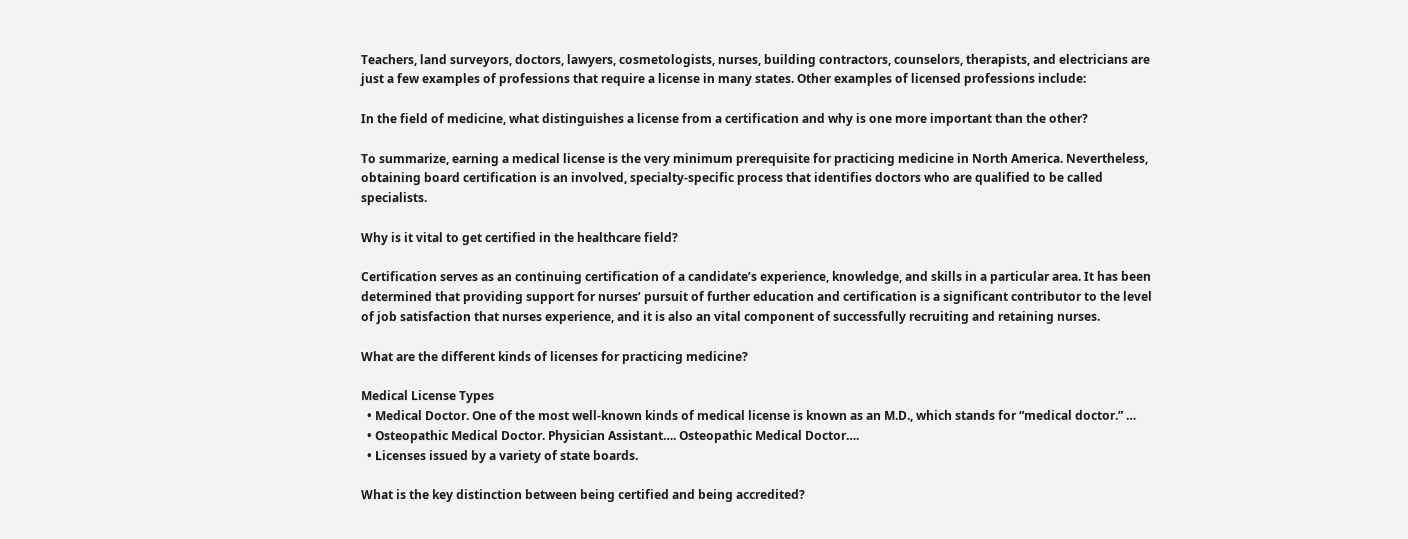Teachers, land surveyors, doctors, lawyers, cosmetologists, nurses, building contractors, counselors, therapists, and electricians are just a few examples of professions that require a license in many states. Other examples of licensed professions include:

In the field of medicine, what distinguishes a license from a certification and why is one more important than the other?

To summarize, earning a medical license is the very minimum prerequisite for practicing medicine in North America. Nevertheless, obtaining board certification is an involved, specialty-specific process that identifies doctors who are qualified to be called specialists.

Why is it vital to get certified in the healthcare field?

Certification serves as an continuing certification of a candidate’s experience, knowledge, and skills in a particular area. It has been determined that providing support for nurses’ pursuit of further education and certification is a significant contributor to the level of job satisfaction that nurses experience, and it is also an vital component of successfully recruiting and retaining nurses.

What are the different kinds of licenses for practicing medicine?

Medical License Types
  • Medical Doctor. One of the most well-known kinds of medical license is known as an M.D., which stands for “medical doctor.” …
  • Osteopathic Medical Doctor. Physician Assistant…. Osteopathic Medical Doctor….
  • Licenses issued by a variety of state boards.

What is the key distinction between being certified and being accredited?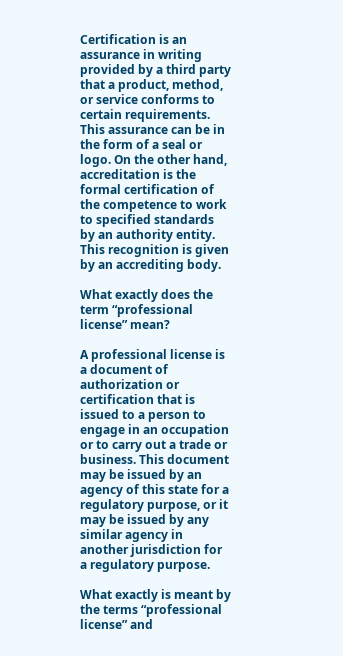Certification is an assurance in writing provided by a third party that a product, method, or service conforms to certain requirements. This assurance can be in the form of a seal or logo. On the other hand, accreditation is the formal certification of the competence to work to specified standards by an authority entity. This recognition is given by an accrediting body.

What exactly does the term “professional license” mean?

A professional license is a document of authorization or certification that is issued to a person to engage in an occupation or to carry out a trade or business. This document may be issued by an agency of this state for a regulatory purpose, or it may be issued by any similar agency in another jurisdiction for a regulatory purpose.

What exactly is meant by the terms “professional license” and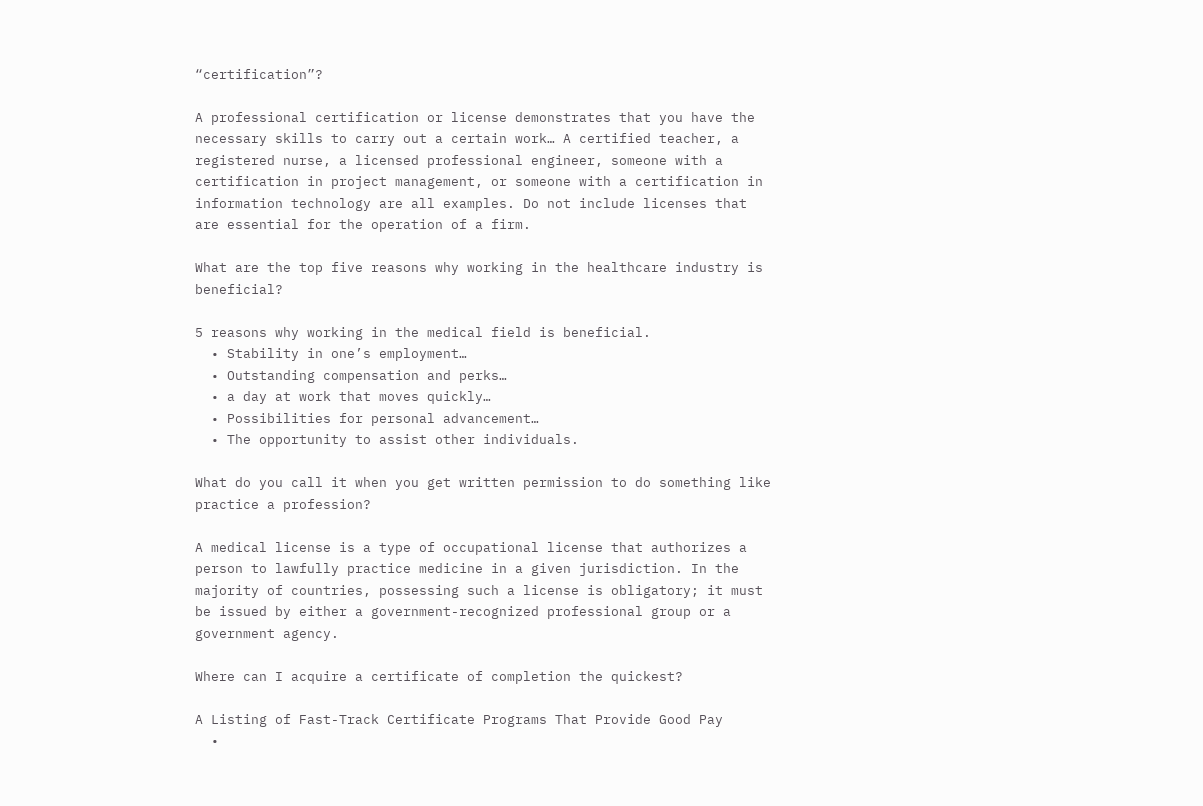“certification”?

A professional certification or license demonstrates that you have the necessary skills to carry out a certain work… A certified teacher, a registered nurse, a licensed professional engineer, someone with a certification in project management, or someone with a certification in information technology are all examples. Do not include licenses that are essential for the operation of a firm.

What are the top five reasons why working in the healthcare industry is beneficial?

5 reasons why working in the medical field is beneficial.
  • Stability in one’s employment…
  • Outstanding compensation and perks…
  • a day at work that moves quickly…
  • Possibilities for personal advancement…
  • The opportunity to assist other individuals.

What do you call it when you get written permission to do something like practice a profession?

A medical license is a type of occupational license that authorizes a person to lawfully practice medicine in a given jurisdiction. In the majority of countries, possessing such a license is obligatory; it must be issued by either a government-recognized professional group or a government agency.

Where can I acquire a certificate of completion the quickest?

A Listing of Fast-Track Certificate Programs That Provide Good Pay
  •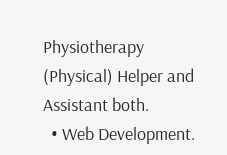Physiotherapy (Physical) Helper and Assistant both.
  • Web Development.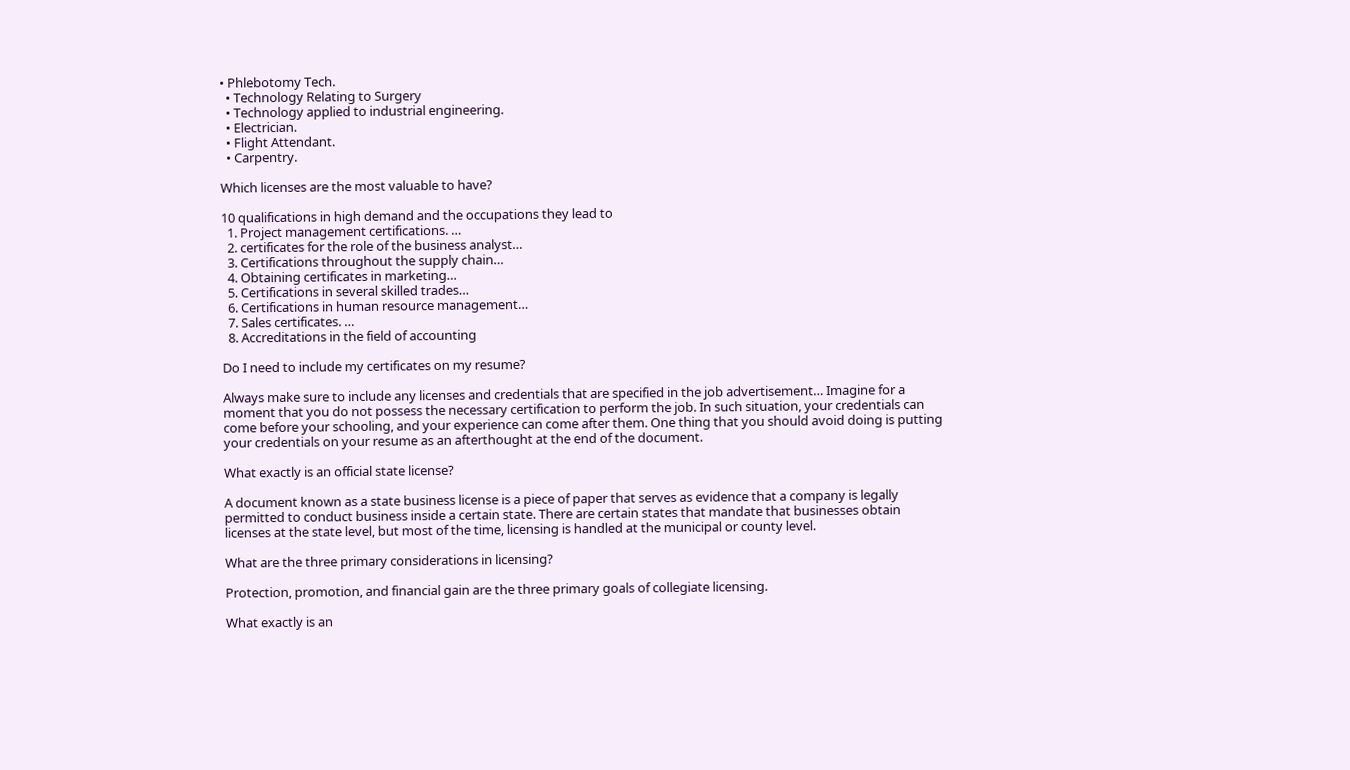• Phlebotomy Tech.
  • Technology Relating to Surgery
  • Technology applied to industrial engineering.
  • Electrician.
  • Flight Attendant.
  • Carpentry.

Which licenses are the most valuable to have?

10 qualifications in high demand and the occupations they lead to
  1. Project management certifications. …
  2. certificates for the role of the business analyst…
  3. Certifications throughout the supply chain…
  4. Obtaining certificates in marketing…
  5. Certifications in several skilled trades…
  6. Certifications in human resource management…
  7. Sales certificates. …
  8. Accreditations in the field of accounting

Do I need to include my certificates on my resume?

Always make sure to include any licenses and credentials that are specified in the job advertisement… Imagine for a moment that you do not possess the necessary certification to perform the job. In such situation, your credentials can come before your schooling, and your experience can come after them. One thing that you should avoid doing is putting your credentials on your resume as an afterthought at the end of the document.

What exactly is an official state license?

A document known as a state business license is a piece of paper that serves as evidence that a company is legally permitted to conduct business inside a certain state. There are certain states that mandate that businesses obtain licenses at the state level, but most of the time, licensing is handled at the municipal or county level.

What are the three primary considerations in licensing?

Protection, promotion, and financial gain are the three primary goals of collegiate licensing.

What exactly is an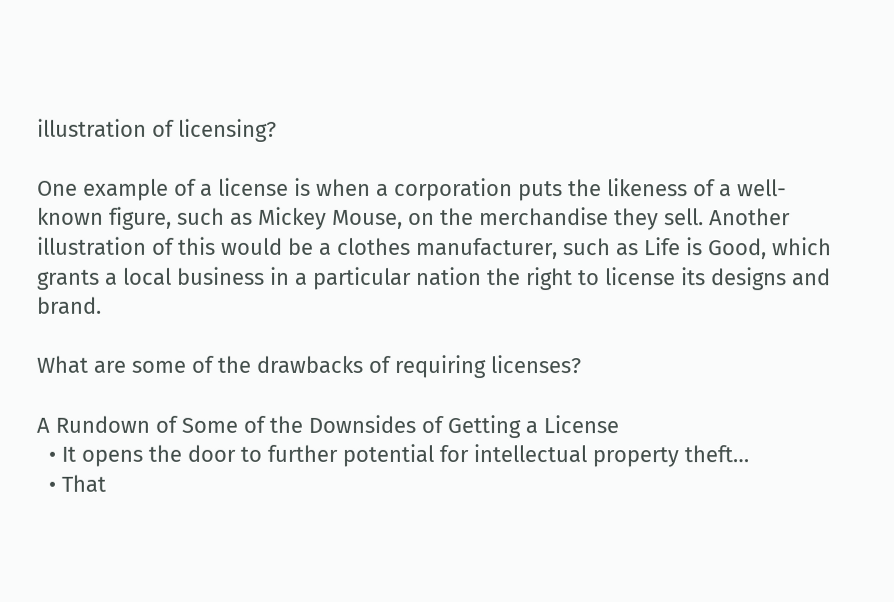illustration of licensing?

One example of a license is when a corporation puts the likeness of a well-known figure, such as Mickey Mouse, on the merchandise they sell. Another illustration of this would be a clothes manufacturer, such as Life is Good, which grants a local business in a particular nation the right to license its designs and brand.

What are some of the drawbacks of requiring licenses?

A Rundown of Some of the Downsides of Getting a License
  • It opens the door to further potential for intellectual property theft…
  • That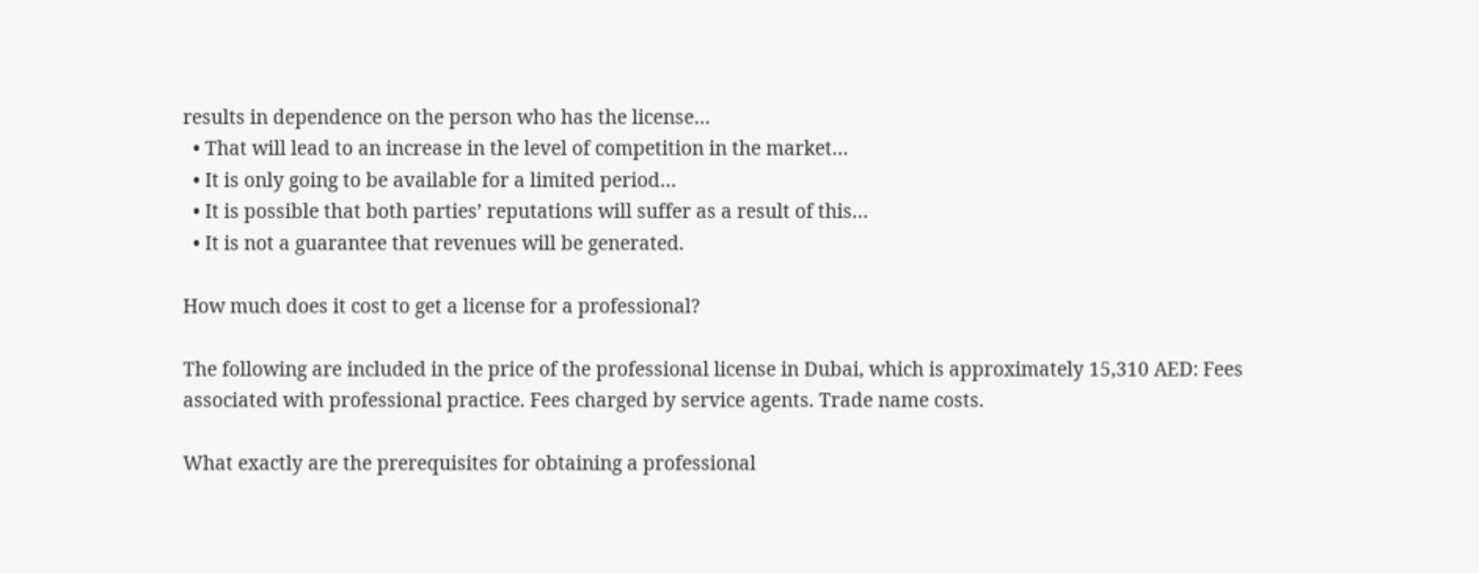results in dependence on the person who has the license…
  • That will lead to an increase in the level of competition in the market…
  • It is only going to be available for a limited period…
  • It is possible that both parties’ reputations will suffer as a result of this…
  • It is not a guarantee that revenues will be generated.

How much does it cost to get a license for a professional?

The following are included in the price of the professional license in Dubai, which is approximately 15,310 AED: Fees associated with professional practice. Fees charged by service agents. Trade name costs.

What exactly are the prerequisites for obtaining a professional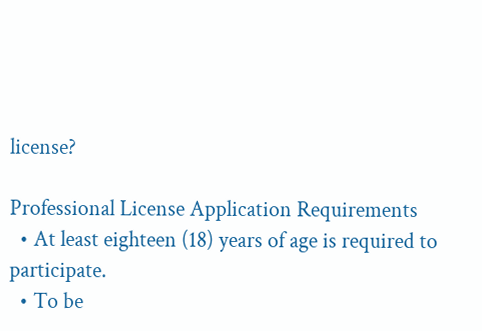license?

Professional License Application Requirements
  • At least eighteen (18) years of age is required to participate.
  • To be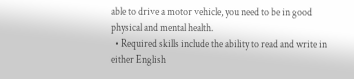able to drive a motor vehicle, you need to be in good physical and mental health.
  • Required skills include the ability to read and write in either English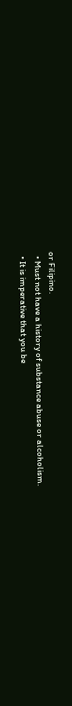or Filipino.
  • Must not have a history of substance abuse or alcoholism.
  • It is imperative that you be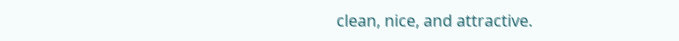clean, nice, and attractive.